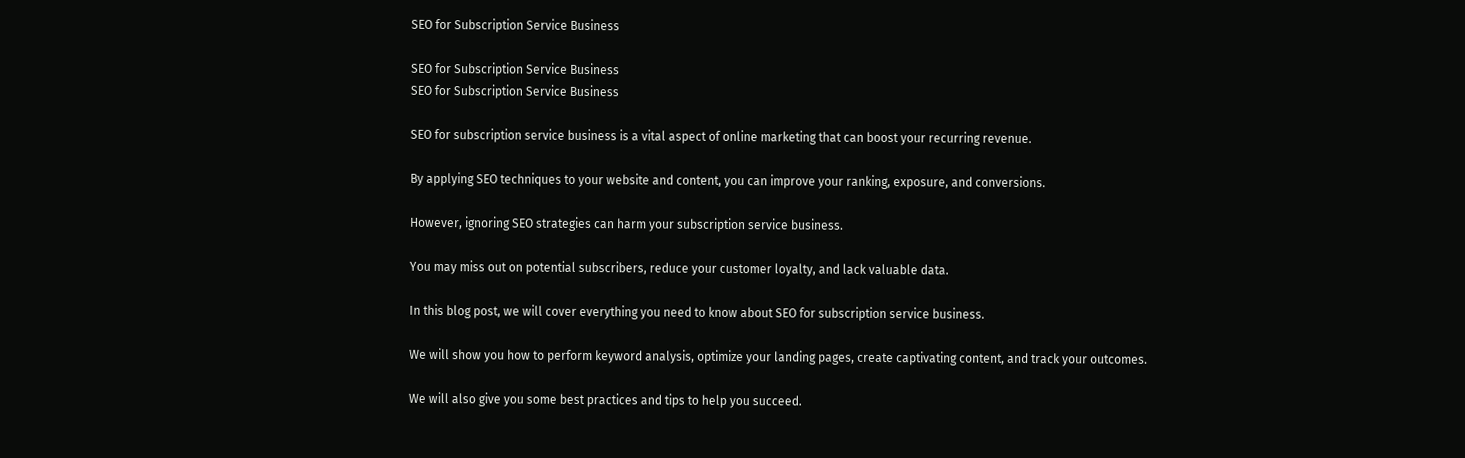SEO for Subscription Service Business

SEO for Subscription Service Business
SEO for Subscription Service Business

SEO for subscription service business is a vital aspect of online marketing that can boost your recurring revenue.

By applying SEO techniques to your website and content, you can improve your ranking, exposure, and conversions.

However, ignoring SEO strategies can harm your subscription service business.

You may miss out on potential subscribers, reduce your customer loyalty, and lack valuable data.

In this blog post, we will cover everything you need to know about SEO for subscription service business.

We will show you how to perform keyword analysis, optimize your landing pages, create captivating content, and track your outcomes.

We will also give you some best practices and tips to help you succeed.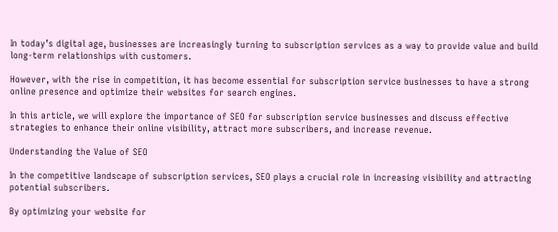In today’s digital age, businesses are increasingly turning to subscription services as a way to provide value and build long-term relationships with customers.

However, with the rise in competition, it has become essential for subscription service businesses to have a strong online presence and optimize their websites for search engines.

In this article, we will explore the importance of SEO for subscription service businesses and discuss effective strategies to enhance their online visibility, attract more subscribers, and increase revenue.

Understanding the Value of SEO

In the competitive landscape of subscription services, SEO plays a crucial role in increasing visibility and attracting potential subscribers.

By optimizing your website for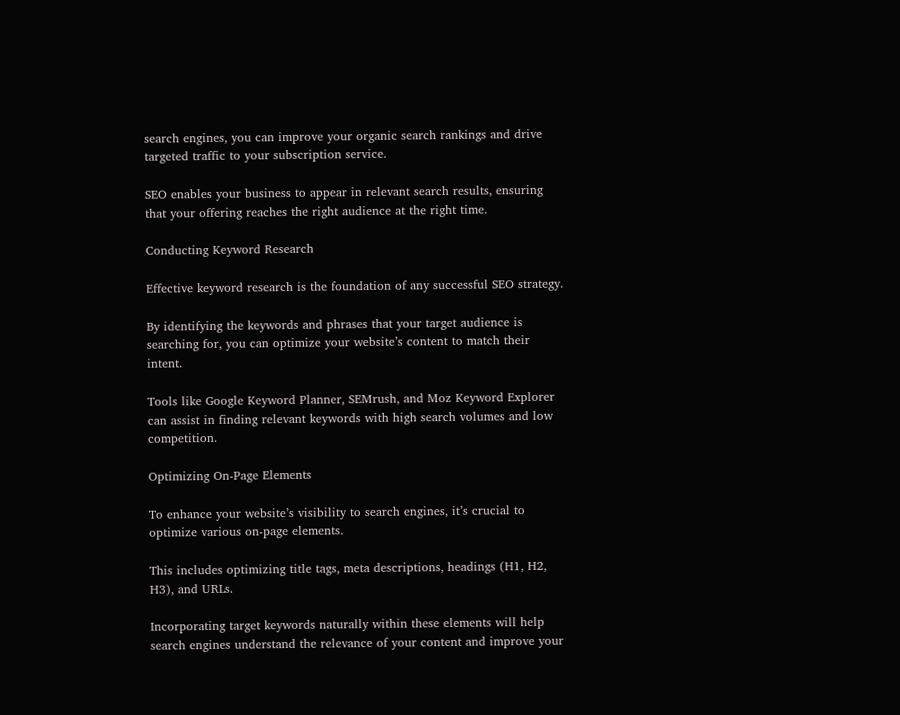search engines, you can improve your organic search rankings and drive targeted traffic to your subscription service.

SEO enables your business to appear in relevant search results, ensuring that your offering reaches the right audience at the right time.

Conducting Keyword Research

Effective keyword research is the foundation of any successful SEO strategy.

By identifying the keywords and phrases that your target audience is searching for, you can optimize your website’s content to match their intent.

Tools like Google Keyword Planner, SEMrush, and Moz Keyword Explorer can assist in finding relevant keywords with high search volumes and low competition.

Optimizing On-Page Elements

To enhance your website’s visibility to search engines, it’s crucial to optimize various on-page elements.

This includes optimizing title tags, meta descriptions, headings (H1, H2, H3), and URLs.

Incorporating target keywords naturally within these elements will help search engines understand the relevance of your content and improve your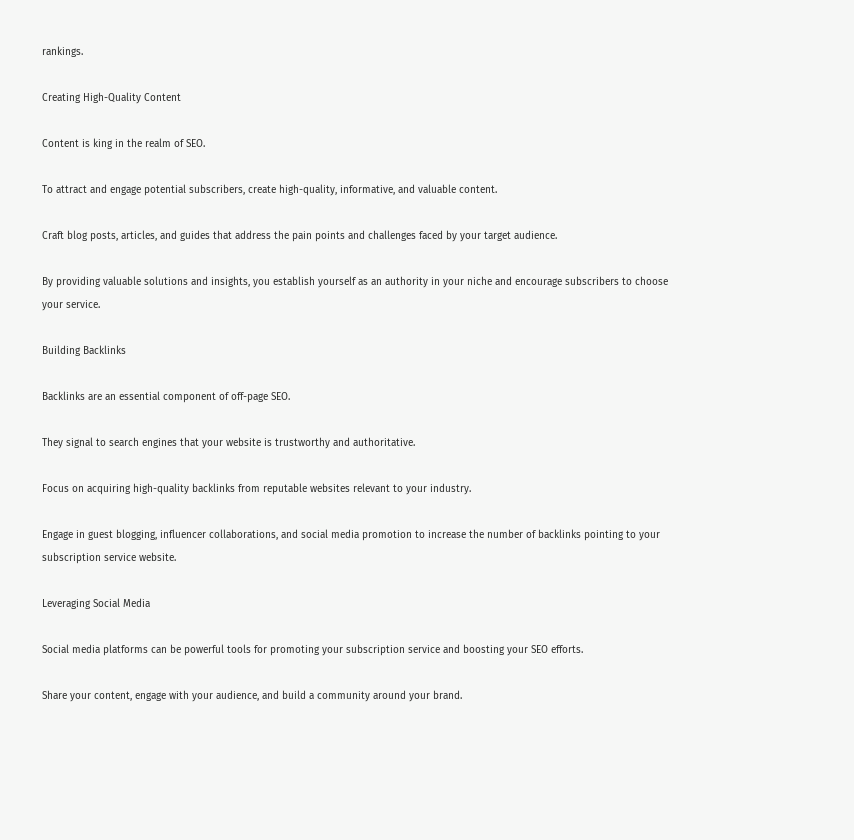rankings.

Creating High-Quality Content

Content is king in the realm of SEO.

To attract and engage potential subscribers, create high-quality, informative, and valuable content.

Craft blog posts, articles, and guides that address the pain points and challenges faced by your target audience.

By providing valuable solutions and insights, you establish yourself as an authority in your niche and encourage subscribers to choose your service.

Building Backlinks

Backlinks are an essential component of off-page SEO.

They signal to search engines that your website is trustworthy and authoritative.

Focus on acquiring high-quality backlinks from reputable websites relevant to your industry.

Engage in guest blogging, influencer collaborations, and social media promotion to increase the number of backlinks pointing to your subscription service website.

Leveraging Social Media

Social media platforms can be powerful tools for promoting your subscription service and boosting your SEO efforts.

Share your content, engage with your audience, and build a community around your brand.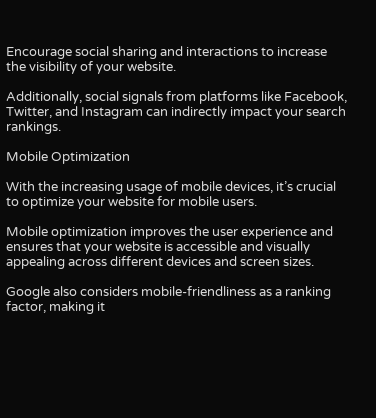Encourage social sharing and interactions to increase the visibility of your website.

Additionally, social signals from platforms like Facebook, Twitter, and Instagram can indirectly impact your search rankings.

Mobile Optimization

With the increasing usage of mobile devices, it’s crucial to optimize your website for mobile users.

Mobile optimization improves the user experience and ensures that your website is accessible and visually appealing across different devices and screen sizes.

Google also considers mobile-friendliness as a ranking factor, making it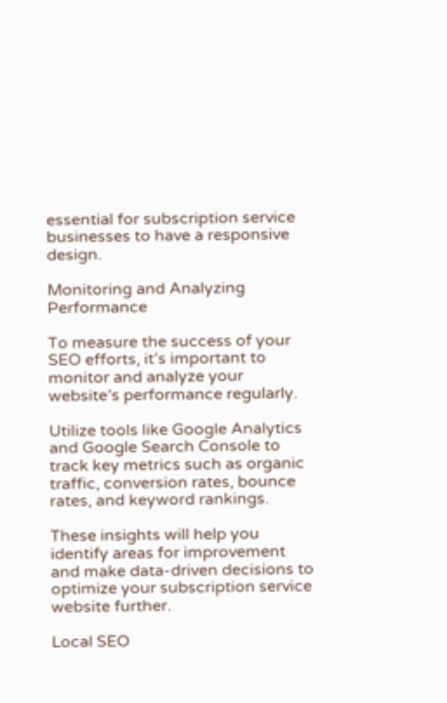essential for subscription service businesses to have a responsive design.

Monitoring and Analyzing Performance

To measure the success of your SEO efforts, it’s important to monitor and analyze your website’s performance regularly.

Utilize tools like Google Analytics and Google Search Console to track key metrics such as organic traffic, conversion rates, bounce rates, and keyword rankings.

These insights will help you identify areas for improvement and make data-driven decisions to optimize your subscription service website further.

Local SEO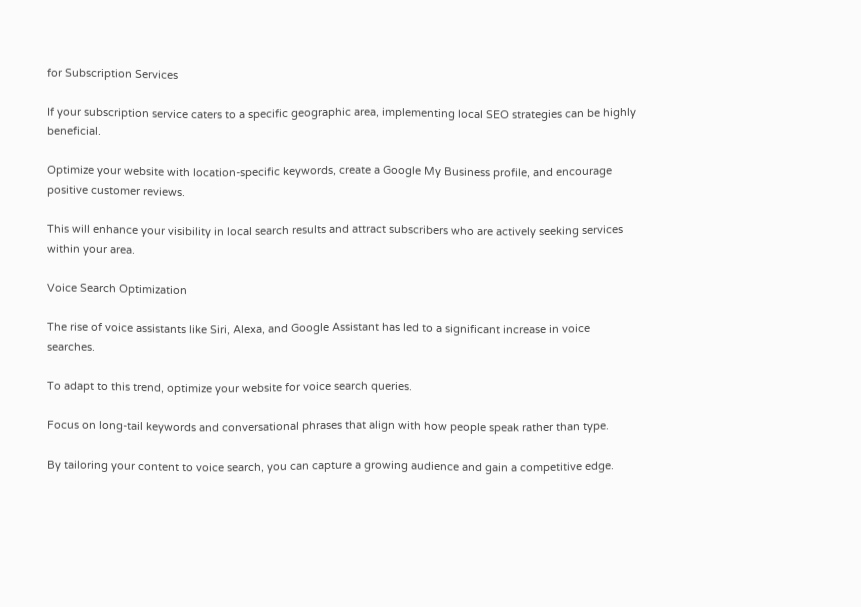for Subscription Services

If your subscription service caters to a specific geographic area, implementing local SEO strategies can be highly beneficial.

Optimize your website with location-specific keywords, create a Google My Business profile, and encourage positive customer reviews.

This will enhance your visibility in local search results and attract subscribers who are actively seeking services within your area.

Voice Search Optimization

The rise of voice assistants like Siri, Alexa, and Google Assistant has led to a significant increase in voice searches.

To adapt to this trend, optimize your website for voice search queries.

Focus on long-tail keywords and conversational phrases that align with how people speak rather than type.

By tailoring your content to voice search, you can capture a growing audience and gain a competitive edge.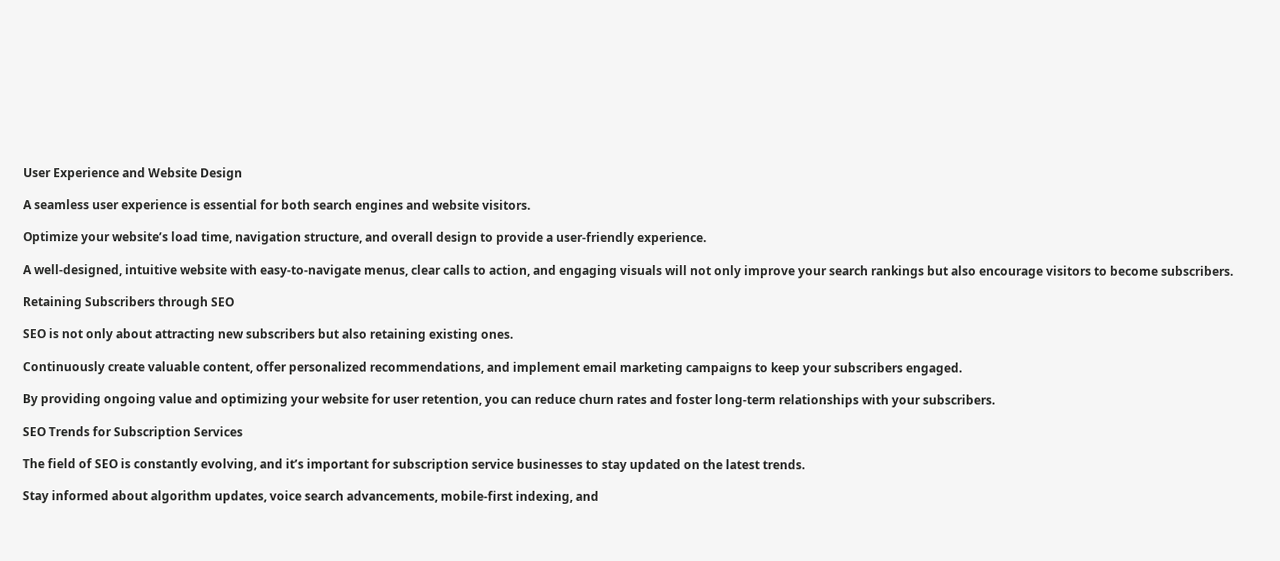User Experience and Website Design

A seamless user experience is essential for both search engines and website visitors.

Optimize your website’s load time, navigation structure, and overall design to provide a user-friendly experience.

A well-designed, intuitive website with easy-to-navigate menus, clear calls to action, and engaging visuals will not only improve your search rankings but also encourage visitors to become subscribers.

Retaining Subscribers through SEO

SEO is not only about attracting new subscribers but also retaining existing ones.

Continuously create valuable content, offer personalized recommendations, and implement email marketing campaigns to keep your subscribers engaged.

By providing ongoing value and optimizing your website for user retention, you can reduce churn rates and foster long-term relationships with your subscribers.

SEO Trends for Subscription Services

The field of SEO is constantly evolving, and it’s important for subscription service businesses to stay updated on the latest trends.

Stay informed about algorithm updates, voice search advancements, mobile-first indexing, and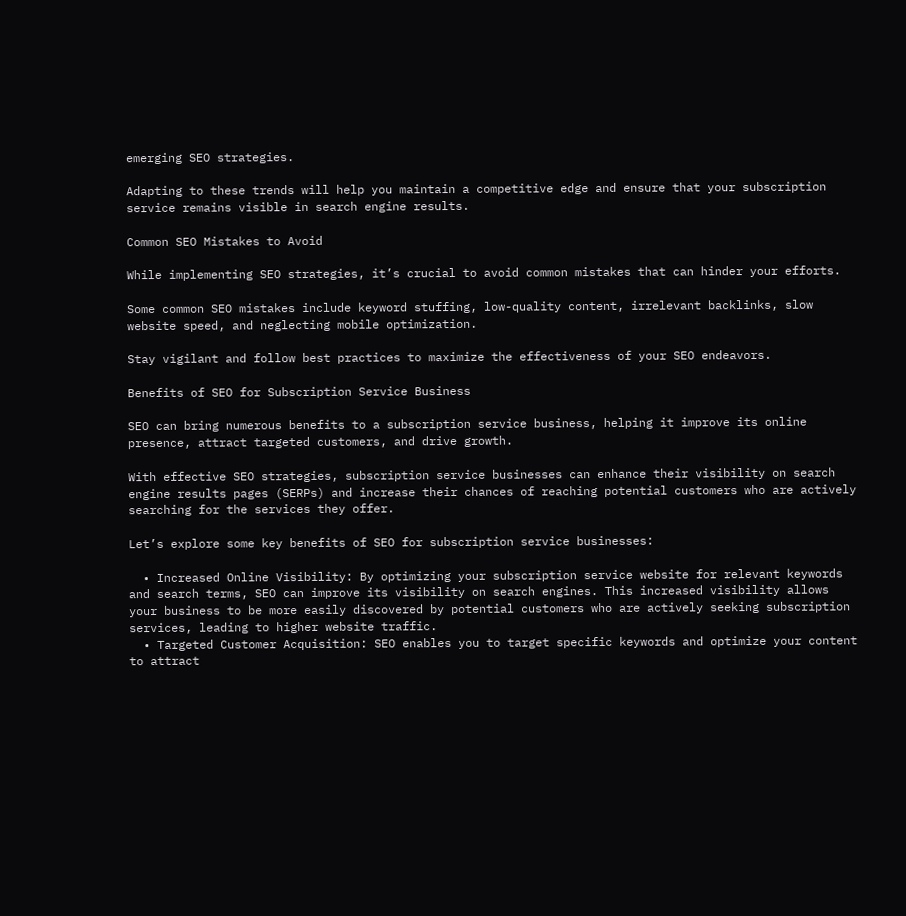emerging SEO strategies.

Adapting to these trends will help you maintain a competitive edge and ensure that your subscription service remains visible in search engine results.

Common SEO Mistakes to Avoid

While implementing SEO strategies, it’s crucial to avoid common mistakes that can hinder your efforts.

Some common SEO mistakes include keyword stuffing, low-quality content, irrelevant backlinks, slow website speed, and neglecting mobile optimization.

Stay vigilant and follow best practices to maximize the effectiveness of your SEO endeavors.

Benefits of SEO for Subscription Service Business

SEO can bring numerous benefits to a subscription service business, helping it improve its online presence, attract targeted customers, and drive growth.

With effective SEO strategies, subscription service businesses can enhance their visibility on search engine results pages (SERPs) and increase their chances of reaching potential customers who are actively searching for the services they offer.

Let’s explore some key benefits of SEO for subscription service businesses:

  • Increased Online Visibility: By optimizing your subscription service website for relevant keywords and search terms, SEO can improve its visibility on search engines. This increased visibility allows your business to be more easily discovered by potential customers who are actively seeking subscription services, leading to higher website traffic.
  • Targeted Customer Acquisition: SEO enables you to target specific keywords and optimize your content to attract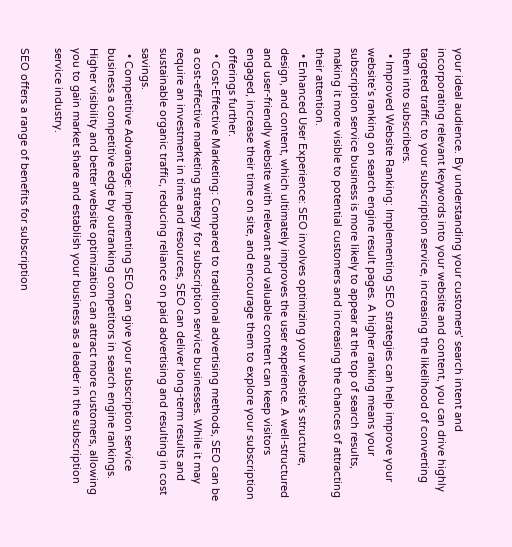your ideal audience. By understanding your customers’ search intent and incorporating relevant keywords into your website and content, you can drive highly targeted traffic to your subscription service, increasing the likelihood of converting them into subscribers.
  • Improved Website Ranking: Implementing SEO strategies can help improve your website’s ranking on search engine result pages. A higher ranking means your subscription service business is more likely to appear at the top of search results, making it more visible to potential customers and increasing the chances of attracting their attention.
  • Enhanced User Experience: SEO involves optimizing your website’s structure, design, and content, which ultimately improves the user experience. A well-structured and user-friendly website with relevant and valuable content can keep visitors engaged, increase their time on site, and encourage them to explore your subscription offerings further.
  • Cost-Effective Marketing: Compared to traditional advertising methods, SEO can be a cost-effective marketing strategy for subscription service businesses. While it may require an investment in time and resources, SEO can deliver long-term results and sustainable organic traffic, reducing reliance on paid advertising and resulting in cost savings.
  • Competitive Advantage: Implementing SEO can give your subscription service business a competitive edge by outranking competitors in search engine rankings. Higher visibility and better website optimization can attract more customers, allowing you to gain market share and establish your business as a leader in the subscription service industry.

SEO offers a range of benefits for subscription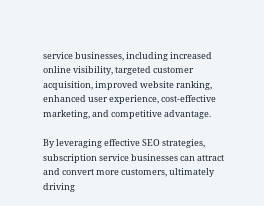service businesses, including increased online visibility, targeted customer acquisition, improved website ranking, enhanced user experience, cost-effective marketing, and competitive advantage.

By leveraging effective SEO strategies, subscription service businesses can attract and convert more customers, ultimately driving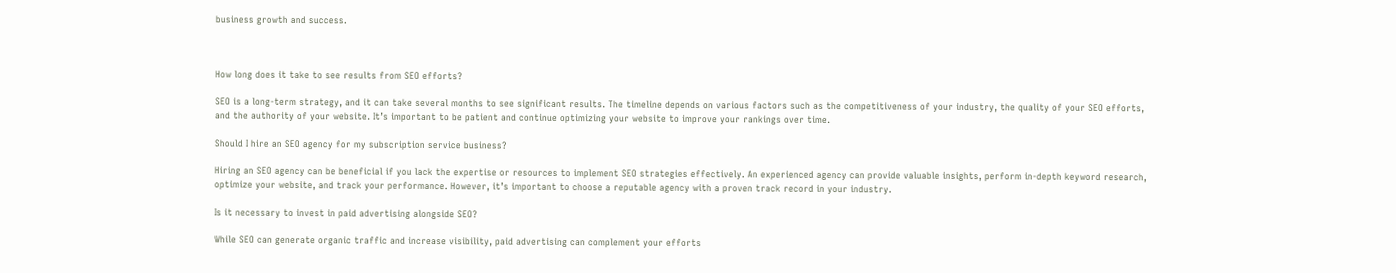business growth and success.



How long does it take to see results from SEO efforts?

SEO is a long-term strategy, and it can take several months to see significant results. The timeline depends on various factors such as the competitiveness of your industry, the quality of your SEO efforts, and the authority of your website. It’s important to be patient and continue optimizing your website to improve your rankings over time.

Should I hire an SEO agency for my subscription service business?

Hiring an SEO agency can be beneficial if you lack the expertise or resources to implement SEO strategies effectively. An experienced agency can provide valuable insights, perform in-depth keyword research, optimize your website, and track your performance. However, it’s important to choose a reputable agency with a proven track record in your industry.

Is it necessary to invest in paid advertising alongside SEO?

While SEO can generate organic traffic and increase visibility, paid advertising can complement your efforts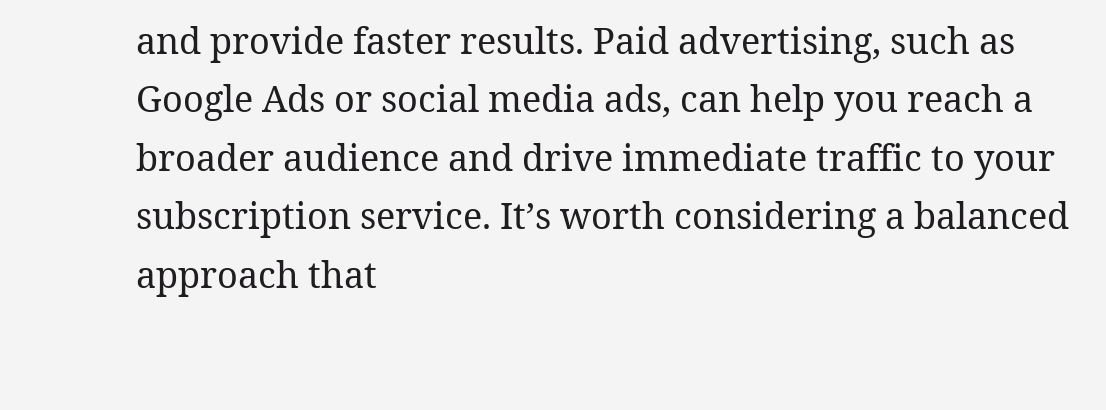and provide faster results. Paid advertising, such as Google Ads or social media ads, can help you reach a broader audience and drive immediate traffic to your subscription service. It’s worth considering a balanced approach that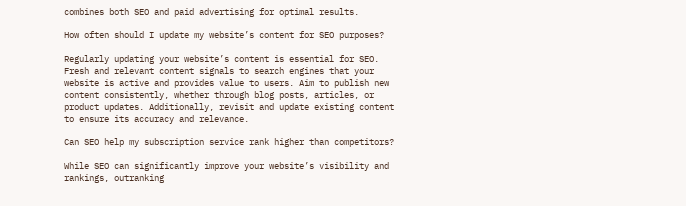combines both SEO and paid advertising for optimal results.

How often should I update my website’s content for SEO purposes?

Regularly updating your website’s content is essential for SEO. Fresh and relevant content signals to search engines that your website is active and provides value to users. Aim to publish new content consistently, whether through blog posts, articles, or product updates. Additionally, revisit and update existing content to ensure its accuracy and relevance.

Can SEO help my subscription service rank higher than competitors?

While SEO can significantly improve your website’s visibility and rankings, outranking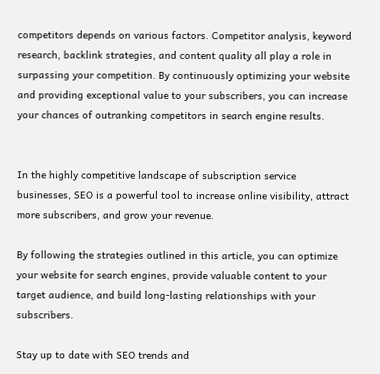competitors depends on various factors. Competitor analysis, keyword research, backlink strategies, and content quality all play a role in surpassing your competition. By continuously optimizing your website and providing exceptional value to your subscribers, you can increase your chances of outranking competitors in search engine results.


In the highly competitive landscape of subscription service businesses, SEO is a powerful tool to increase online visibility, attract more subscribers, and grow your revenue.

By following the strategies outlined in this article, you can optimize your website for search engines, provide valuable content to your target audience, and build long-lasting relationships with your subscribers.

Stay up to date with SEO trends and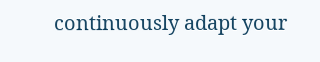continuously adapt your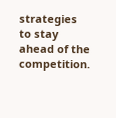strategies to stay ahead of the competition.